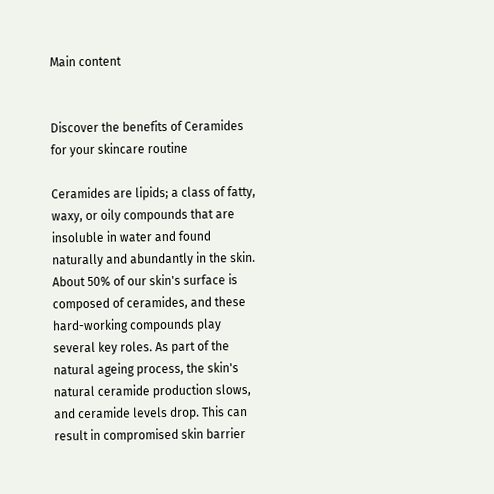Main content


Discover the benefits of Ceramides for your skincare routine

Ceramides are lipids; a class of fatty, waxy, or oily compounds that are insoluble in water and found naturally and abundantly in the skin. About 50% of our skin's surface is composed of ceramides, and these hard-working compounds play several key roles. As part of the natural ageing process, the skin's natural ceramide production slows, and ceramide levels drop. This can result in compromised skin barrier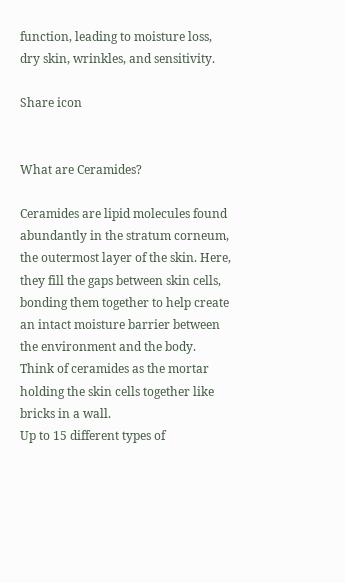function, leading to moisture loss, dry skin, wrinkles, and sensitivity.

Share icon


What are Ceramides?

Ceramides are lipid molecules found abundantly in the stratum corneum, the outermost layer of the skin. Here, they fill the gaps between skin cells, bonding them together to help create an intact moisture barrier between the environment and the body. Think of ceramides as the mortar holding the skin cells together like bricks in a wall.
Up to 15 different types of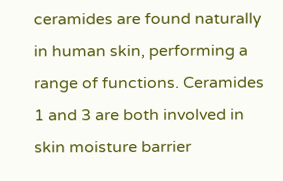ceramides are found naturally in human skin, performing a range of functions. Ceramides 1 and 3 are both involved in skin moisture barrier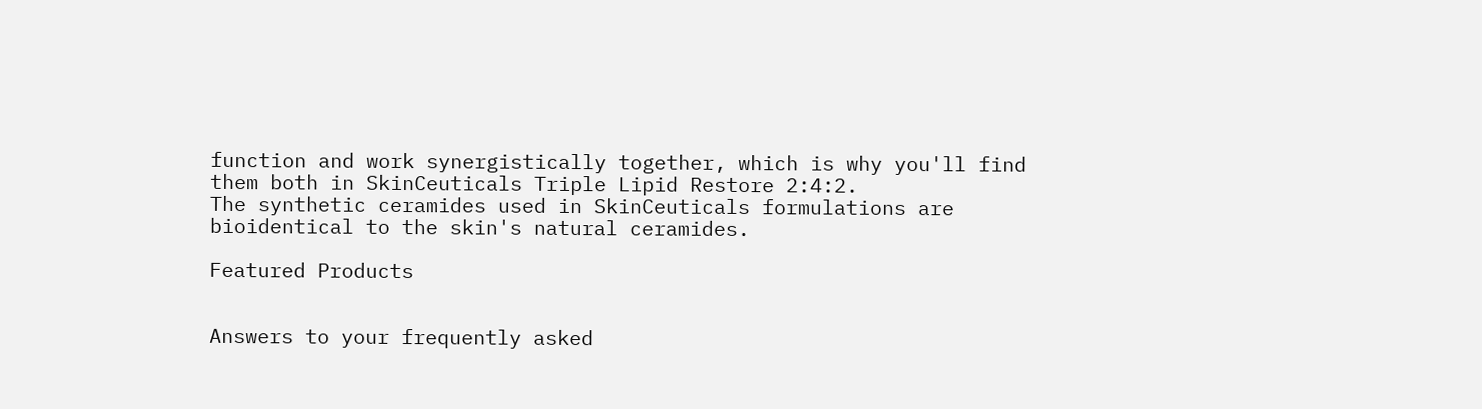function and work synergistically together, which is why you'll find them both in SkinCeuticals Triple Lipid Restore 2:4:2.
The synthetic ceramides used in SkinCeuticals formulations are bioidentical to the skin's natural ceramides.

Featured Products


Answers to your frequently asked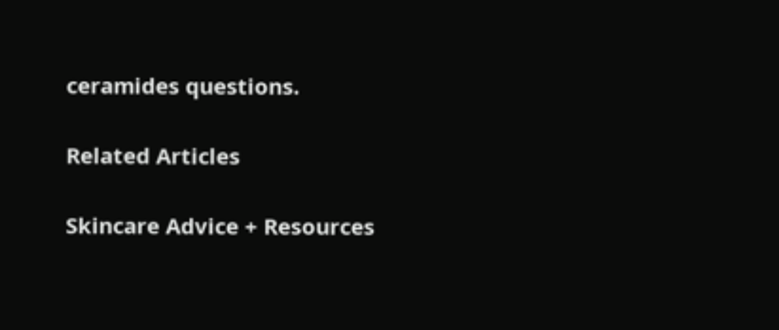ceramides questions.

Related Articles

Skincare Advice + Resources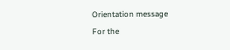Orientation message
For the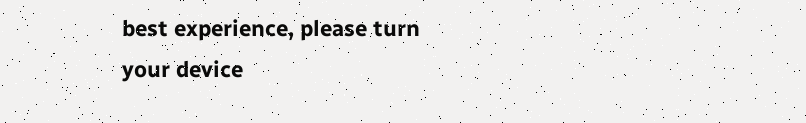best experience, please turn your device